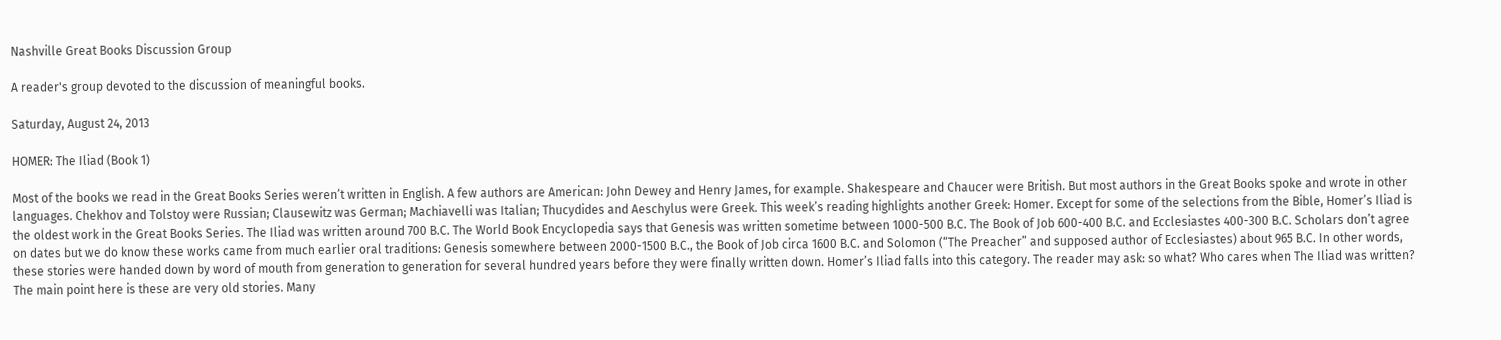Nashville Great Books Discussion Group

A reader's group devoted to the discussion of meaningful books.

Saturday, August 24, 2013

HOMER: The Iliad (Book 1)

Most of the books we read in the Great Books Series weren’t written in English. A few authors are American: John Dewey and Henry James, for example. Shakespeare and Chaucer were British. But most authors in the Great Books spoke and wrote in other languages. Chekhov and Tolstoy were Russian; Clausewitz was German; Machiavelli was Italian; Thucydides and Aeschylus were Greek. This week’s reading highlights another Greek: Homer. Except for some of the selections from the Bible, Homer’s Iliad is the oldest work in the Great Books Series. The Iliad was written around 700 B.C. The World Book Encyclopedia says that Genesis was written sometime between 1000-500 B.C. The Book of Job 600-400 B.C. and Ecclesiastes 400-300 B.C. Scholars don’t agree on dates but we do know these works came from much earlier oral traditions: Genesis somewhere between 2000-1500 B.C., the Book of Job circa 1600 B.C. and Solomon (“The Preacher” and supposed author of Ecclesiastes) about 965 B.C. In other words, these stories were handed down by word of mouth from generation to generation for several hundred years before they were finally written down. Homer’s Iliad falls into this category. The reader may ask: so what? Who cares when The Iliad was written? The main point here is these are very old stories. Many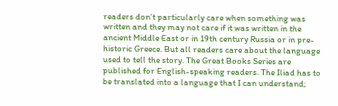readers don’t particularly care when something was written and they may not care if it was written in the ancient Middle East or in 19th century Russia or in pre-historic Greece. But all readers care about the language used to tell the story. The Great Books Series are published for English-speaking readers. The Iliad has to be translated into a language that I can understand;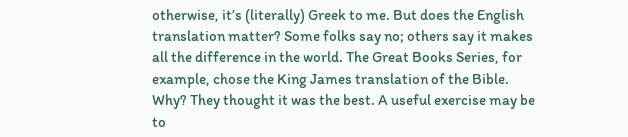otherwise, it’s (literally) Greek to me. But does the English translation matter? Some folks say no; others say it makes all the difference in the world. The Great Books Series, for example, chose the King James translation of the Bible. Why? They thought it was the best. A useful exercise may be to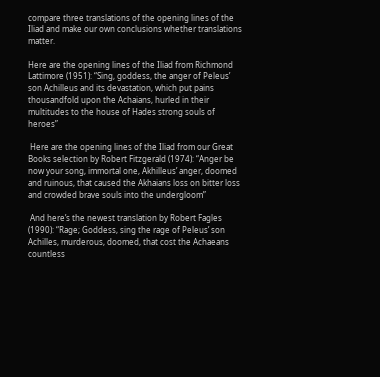compare three translations of the opening lines of the Iliad and make our own conclusions whether translations matter.

Here are the opening lines of the Iliad from Richmond Lattimore (1951): “Sing, goddess, the anger of Peleus’ son Achilleus and its devastation, which put pains thousandfold upon the Achaians, hurled in their multitudes to the house of Hades strong souls of heroes”

 Here are the opening lines of the Iliad from our Great Books selection by Robert Fitzgerald (1974): “Anger be now your song, immortal one, Akhilleus’ anger, doomed and ruinous, that caused the Akhaians loss on bitter loss and crowded brave souls into the undergloom”

 And here’s the newest translation by Robert Fagles (1990): “Rage; Goddess, sing the rage of Peleus’ son Achilles, murderous, doomed, that cost the Achaeans countless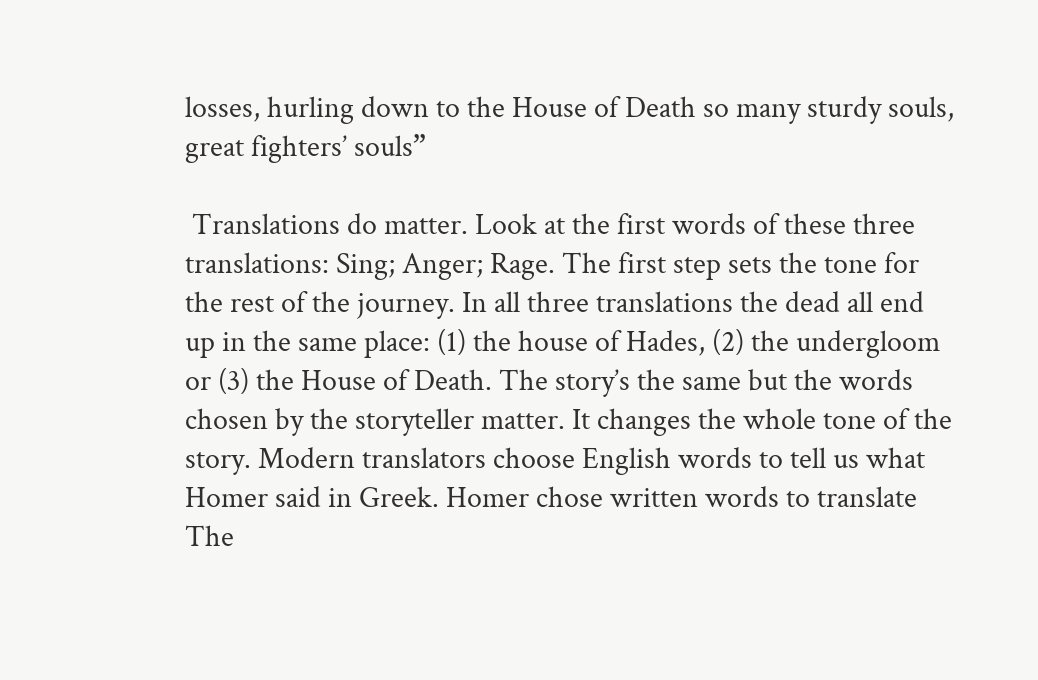losses, hurling down to the House of Death so many sturdy souls, great fighters’ souls”

 Translations do matter. Look at the first words of these three translations: Sing; Anger; Rage. The first step sets the tone for the rest of the journey. In all three translations the dead all end up in the same place: (1) the house of Hades, (2) the undergloom or (3) the House of Death. The story’s the same but the words chosen by the storyteller matter. It changes the whole tone of the story. Modern translators choose English words to tell us what Homer said in Greek. Homer chose written words to translate The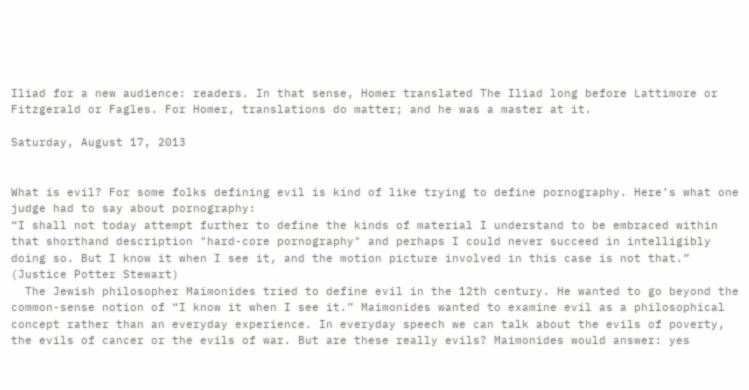Iliad for a new audience: readers. In that sense, Homer translated The Iliad long before Lattimore or Fitzgerald or Fagles. For Homer, translations do matter; and he was a master at it.

Saturday, August 17, 2013


What is evil? For some folks defining evil is kind of like trying to define pornography. Here’s what one judge had to say about pornography:
“I shall not today attempt further to define the kinds of material I understand to be embraced within that shorthand description "hard-core pornography" and perhaps I could never succeed in intelligibly doing so. But I know it when I see it, and the motion picture involved in this case is not that.” (Justice Potter Stewart)
  The Jewish philosopher Maimonides tried to define evil in the 12th century. He wanted to go beyond the common-sense notion of “I know it when I see it.” Maimonides wanted to examine evil as a philosophical concept rather than an everyday experience. In everyday speech we can talk about the evils of poverty, the evils of cancer or the evils of war. But are these really evils? Maimonides would answer: yes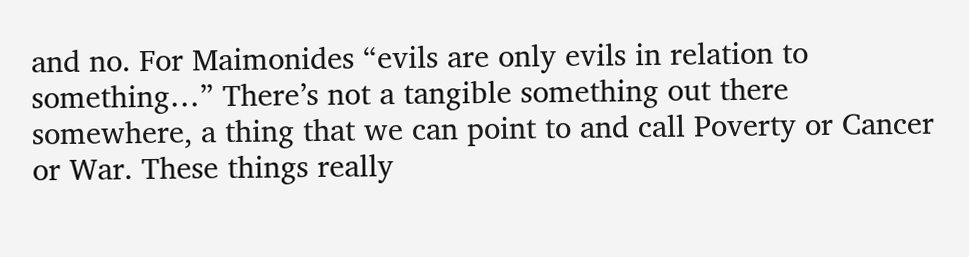and no. For Maimonides “evils are only evils in relation to something…” There’s not a tangible something out there somewhere, a thing that we can point to and call Poverty or Cancer or War. These things really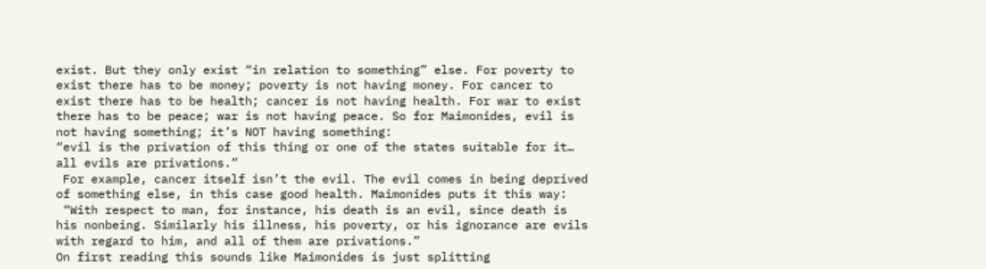exist. But they only exist “in relation to something” else. For poverty to exist there has to be money; poverty is not having money. For cancer to exist there has to be health; cancer is not having health. For war to exist there has to be peace; war is not having peace. So for Maimonides, evil is not having something; it’s NOT having something:
“evil is the privation of this thing or one of the states suitable for it… all evils are privations.”
 For example, cancer itself isn’t the evil. The evil comes in being deprived of something else, in this case good health. Maimonides puts it this way:
 “With respect to man, for instance, his death is an evil, since death is his nonbeing. Similarly his illness, his poverty, or his ignorance are evils with regard to him, and all of them are privations.”
On first reading this sounds like Maimonides is just splitting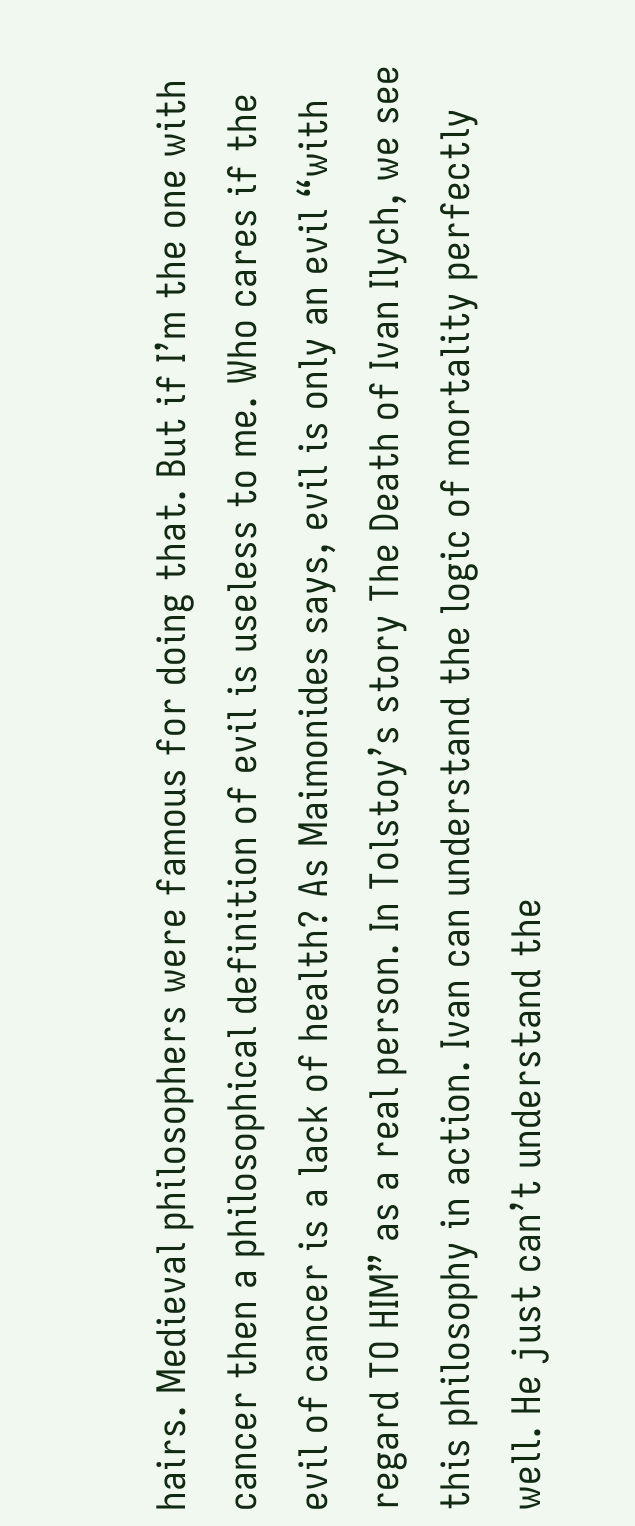hairs. Medieval philosophers were famous for doing that. But if I’m the one with cancer then a philosophical definition of evil is useless to me. Who cares if the evil of cancer is a lack of health? As Maimonides says, evil is only an evil “with regard TO HIM” as a real person. In Tolstoy’s story The Death of Ivan Ilych, we see this philosophy in action. Ivan can understand the logic of mortality perfectly well. He just can’t understand the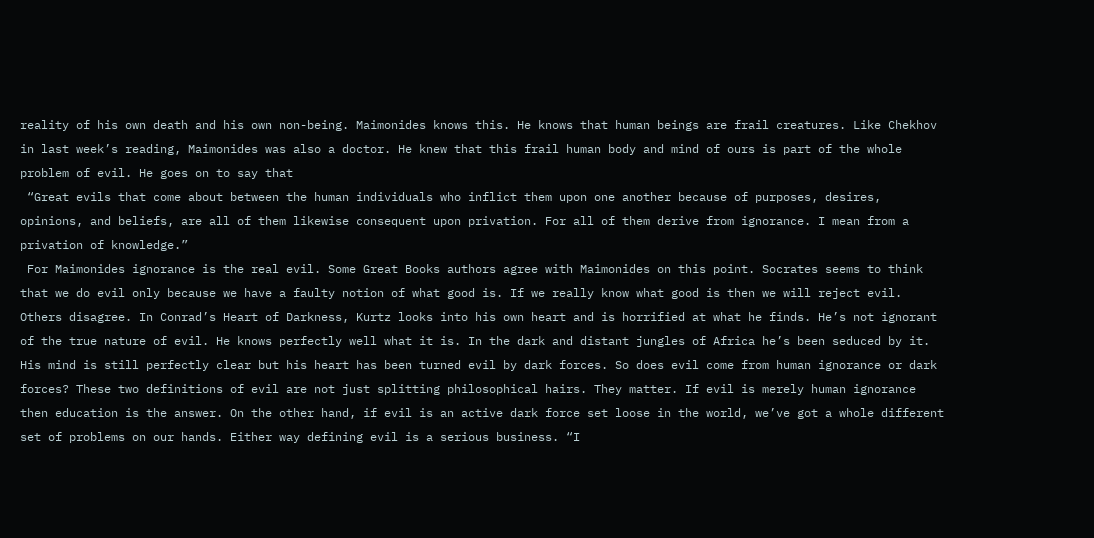reality of his own death and his own non-being. Maimonides knows this. He knows that human beings are frail creatures. Like Chekhov in last week’s reading, Maimonides was also a doctor. He knew that this frail human body and mind of ours is part of the whole problem of evil. He goes on to say that
 “Great evils that come about between the human individuals who inflict them upon one another because of purposes, desires, opinions, and beliefs, are all of them likewise consequent upon privation. For all of them derive from ignorance. I mean from a privation of knowledge.”
 For Maimonides ignorance is the real evil. Some Great Books authors agree with Maimonides on this point. Socrates seems to think that we do evil only because we have a faulty notion of what good is. If we really know what good is then we will reject evil. Others disagree. In Conrad’s Heart of Darkness, Kurtz looks into his own heart and is horrified at what he finds. He’s not ignorant of the true nature of evil. He knows perfectly well what it is. In the dark and distant jungles of Africa he’s been seduced by it. His mind is still perfectly clear but his heart has been turned evil by dark forces. So does evil come from human ignorance or dark forces? These two definitions of evil are not just splitting philosophical hairs. They matter. If evil is merely human ignorance then education is the answer. On the other hand, if evil is an active dark force set loose in the world, we’ve got a whole different set of problems on our hands. Either way defining evil is a serious business. “I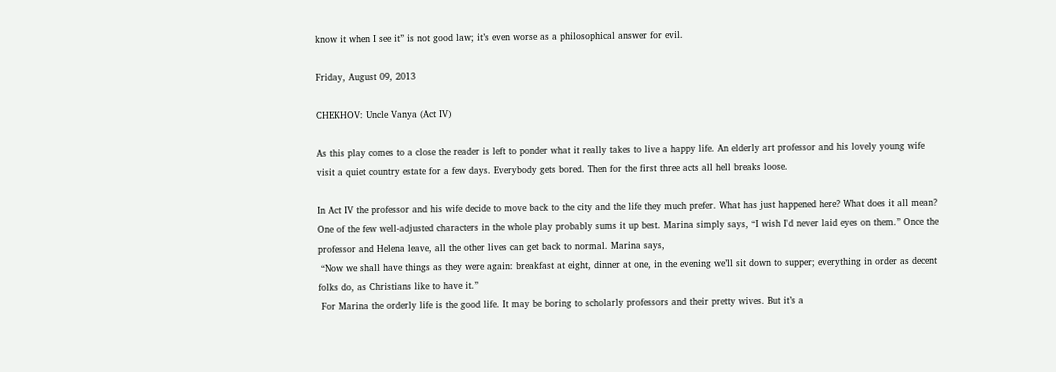know it when I see it” is not good law; it’s even worse as a philosophical answer for evil.

Friday, August 09, 2013

CHEKHOV: Uncle Vanya (Act IV)

As this play comes to a close the reader is left to ponder what it really takes to live a happy life. An elderly art professor and his lovely young wife visit a quiet country estate for a few days. Everybody gets bored. Then for the first three acts all hell breaks loose.

In Act IV the professor and his wife decide to move back to the city and the life they much prefer. What has just happened here? What does it all mean? One of the few well-adjusted characters in the whole play probably sums it up best. Marina simply says, “I wish I'd never laid eyes on them.” Once the professor and Helena leave, all the other lives can get back to normal. Marina says,
 “Now we shall have things as they were again: breakfast at eight, dinner at one, in the evening we’ll sit down to supper; everything in order as decent folks do, as Christians like to have it.”
 For Marina the orderly life is the good life. It may be boring to scholarly professors and their pretty wives. But it’s a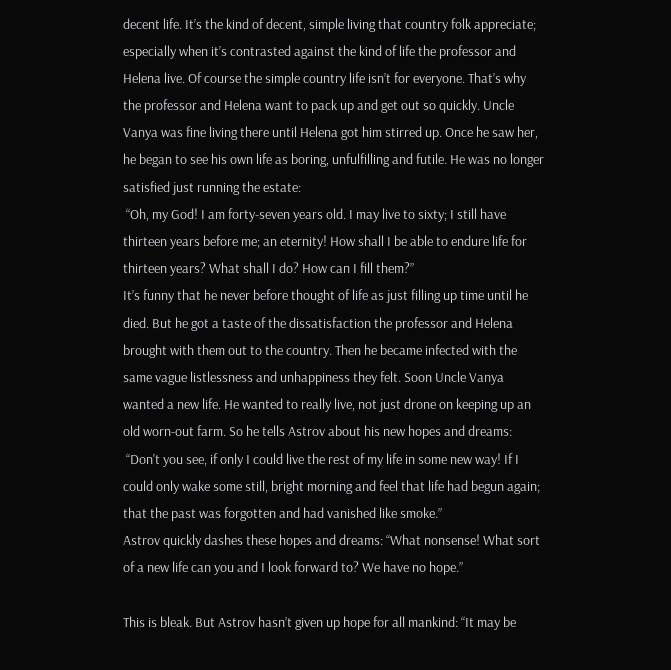decent life. It’s the kind of decent, simple living that country folk appreciate; especially when it’s contrasted against the kind of life the professor and Helena live. Of course the simple country life isn’t for everyone. That’s why the professor and Helena want to pack up and get out so quickly. Uncle Vanya was fine living there until Helena got him stirred up. Once he saw her, he began to see his own life as boring, unfulfilling and futile. He was no longer satisfied just running the estate:
 “Oh, my God! I am forty-seven years old. I may live to sixty; I still have thirteen years before me; an eternity! How shall I be able to endure life for thirteen years? What shall I do? How can I fill them?”
It’s funny that he never before thought of life as just filling up time until he died. But he got a taste of the dissatisfaction the professor and Helena brought with them out to the country. Then he became infected with the same vague listlessness and unhappiness they felt. Soon Uncle Vanya wanted a new life. He wanted to really live, not just drone on keeping up an old worn-out farm. So he tells Astrov about his new hopes and dreams:
 “Don't you see, if only I could live the rest of my life in some new way! If I could only wake some still, bright morning and feel that life had begun again; that the past was forgotten and had vanished like smoke.”
Astrov quickly dashes these hopes and dreams: “What nonsense! What sort of a new life can you and I look forward to? We have no hope.”

This is bleak. But Astrov hasn’t given up hope for all mankind: “It may be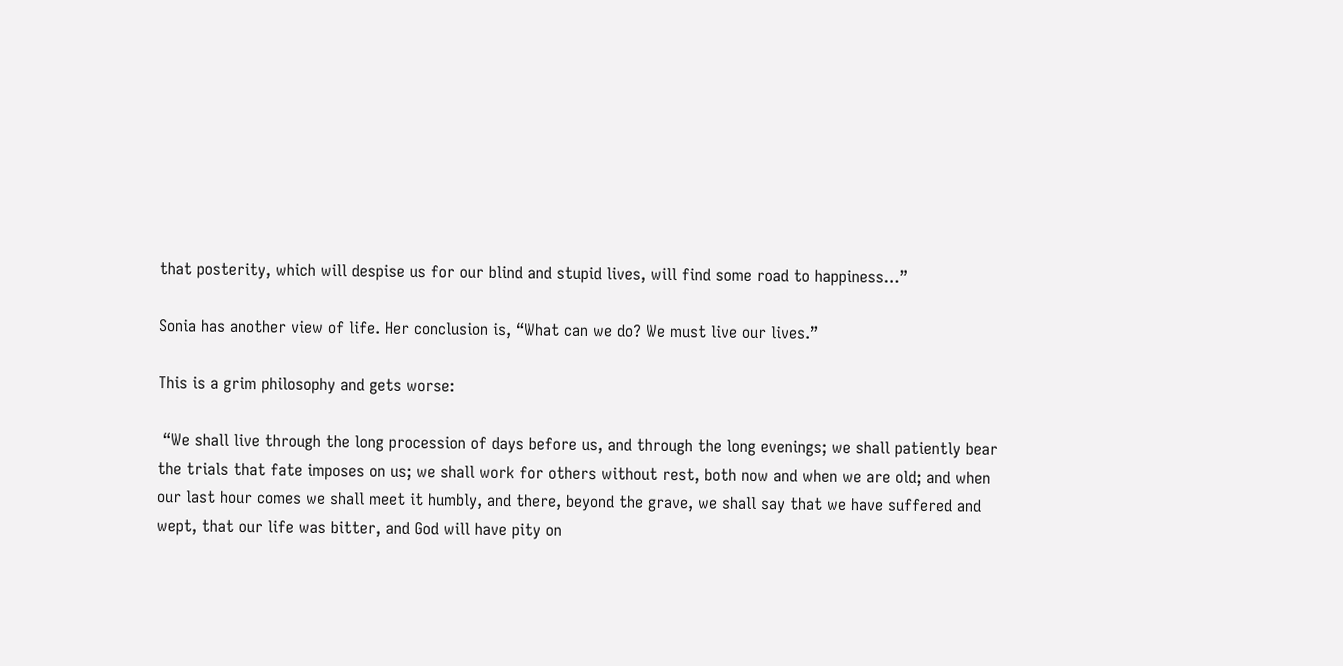that posterity, which will despise us for our blind and stupid lives, will find some road to happiness…”

Sonia has another view of life. Her conclusion is, “What can we do? We must live our lives.”

This is a grim philosophy and gets worse:

 “We shall live through the long procession of days before us, and through the long evenings; we shall patiently bear the trials that fate imposes on us; we shall work for others without rest, both now and when we are old; and when our last hour comes we shall meet it humbly, and there, beyond the grave, we shall say that we have suffered and wept, that our life was bitter, and God will have pity on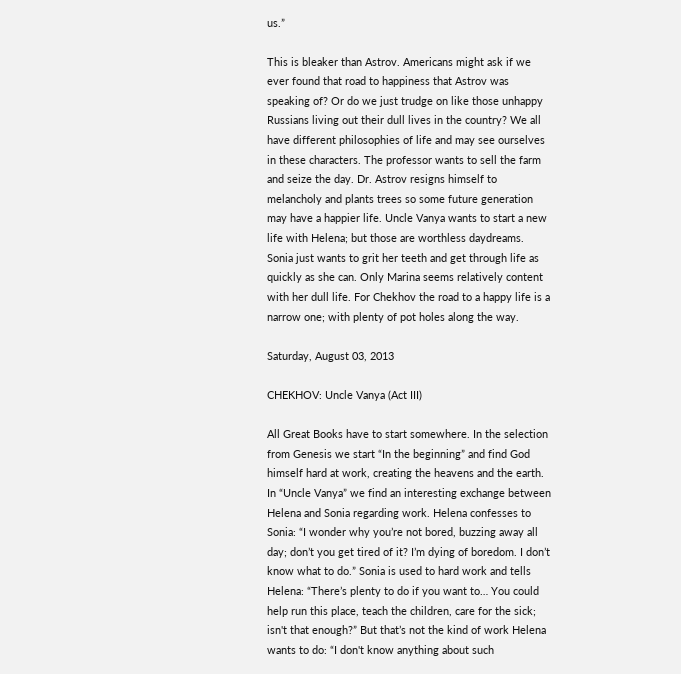us.”

This is bleaker than Astrov. Americans might ask if we ever found that road to happiness that Astrov was speaking of? Or do we just trudge on like those unhappy Russians living out their dull lives in the country? We all have different philosophies of life and may see ourselves in these characters. The professor wants to sell the farm and seize the day. Dr. Astrov resigns himself to melancholy and plants trees so some future generation may have a happier life. Uncle Vanya wants to start a new life with Helena; but those are worthless daydreams. Sonia just wants to grit her teeth and get through life as quickly as she can. Only Marina seems relatively content with her dull life. For Chekhov the road to a happy life is a narrow one; with plenty of pot holes along the way.

Saturday, August 03, 2013

CHEKHOV: Uncle Vanya (Act III)

All Great Books have to start somewhere. In the selection from Genesis we start “In the beginning” and find God himself hard at work, creating the heavens and the earth. In “Uncle Vanya” we find an interesting exchange between Helena and Sonia regarding work. Helena confesses to Sonia: “I wonder why you’re not bored, buzzing away all day; don’t you get tired of it? I’m dying of boredom. I don’t know what to do.” Sonia is used to hard work and tells Helena: “There’s plenty to do if you want to… You could help run this place, teach the children, care for the sick; isn't that enough?” But that’s not the kind of work Helena wants to do: “I don't know anything about such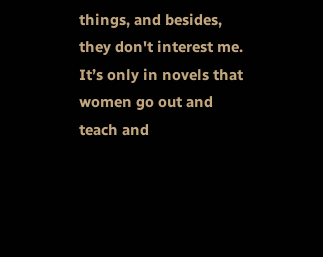things, and besides, they don't interest me. It’s only in novels that women go out and teach and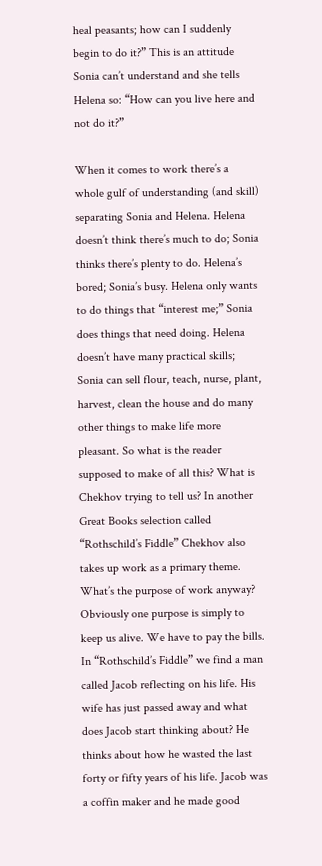heal peasants; how can I suddenly begin to do it?” This is an attitude Sonia can’t understand and she tells Helena so: “How can you live here and not do it?”

When it comes to work there’s a whole gulf of understanding (and skill) separating Sonia and Helena. Helena doesn’t think there’s much to do; Sonia thinks there’s plenty to do. Helena’s bored; Sonia’s busy. Helena only wants to do things that “interest me;” Sonia does things that need doing. Helena doesn’t have many practical skills; Sonia can sell flour, teach, nurse, plant, harvest, clean the house and do many other things to make life more pleasant. So what is the reader supposed to make of all this? What is Chekhov trying to tell us? In another Great Books selection called “Rothschild’s Fiddle” Chekhov also takes up work as a primary theme. What’s the purpose of work anyway? Obviously one purpose is simply to keep us alive. We have to pay the bills. In “Rothschild’s Fiddle” we find a man called Jacob reflecting on his life. His wife has just passed away and what does Jacob start thinking about? He thinks about how he wasted the last forty or fifty years of his life. Jacob was a coffin maker and he made good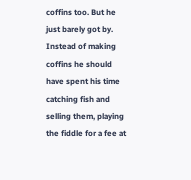coffins too. But he just barely got by. Instead of making coffins he should have spent his time catching fish and selling them, playing the fiddle for a fee at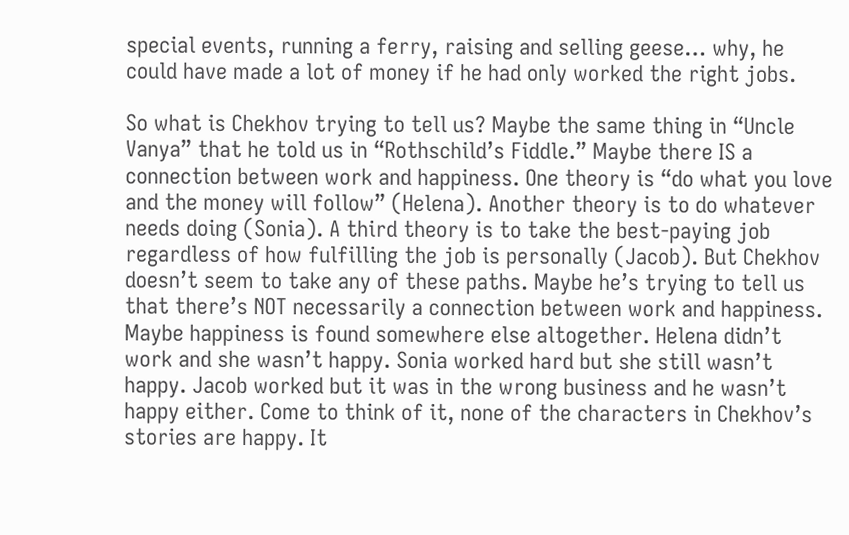special events, running a ferry, raising and selling geese… why, he could have made a lot of money if he had only worked the right jobs.

So what is Chekhov trying to tell us? Maybe the same thing in “Uncle Vanya” that he told us in “Rothschild’s Fiddle.” Maybe there IS a connection between work and happiness. One theory is “do what you love and the money will follow” (Helena). Another theory is to do whatever needs doing (Sonia). A third theory is to take the best-paying job regardless of how fulfilling the job is personally (Jacob). But Chekhov doesn’t seem to take any of these paths. Maybe he’s trying to tell us that there’s NOT necessarily a connection between work and happiness. Maybe happiness is found somewhere else altogether. Helena didn’t work and she wasn’t happy. Sonia worked hard but she still wasn’t happy. Jacob worked but it was in the wrong business and he wasn’t happy either. Come to think of it, none of the characters in Chekhov’s stories are happy. It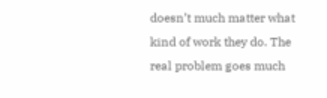doesn’t much matter what kind of work they do. The real problem goes much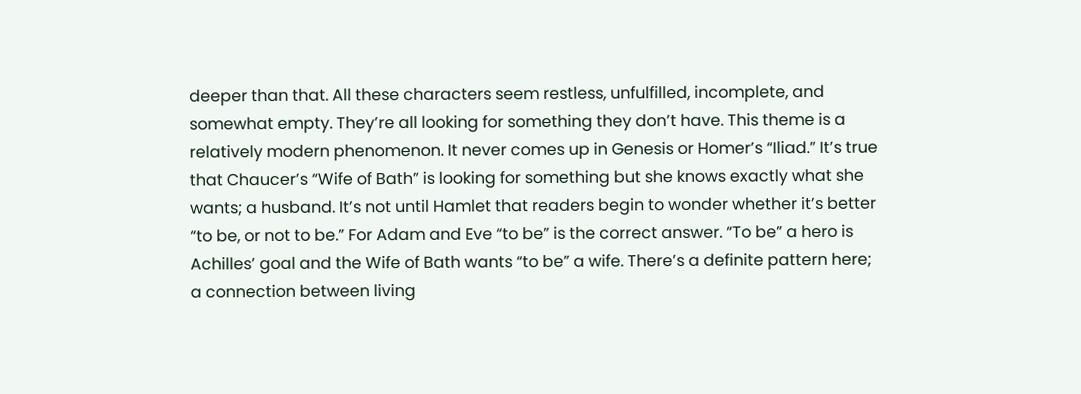deeper than that. All these characters seem restless, unfulfilled, incomplete, and somewhat empty. They’re all looking for something they don’t have. This theme is a relatively modern phenomenon. It never comes up in Genesis or Homer’s “Iliad.” It’s true that Chaucer’s “Wife of Bath” is looking for something but she knows exactly what she wants; a husband. It’s not until Hamlet that readers begin to wonder whether it’s better “to be, or not to be.” For Adam and Eve “to be” is the correct answer. “To be” a hero is Achilles’ goal and the Wife of Bath wants “to be” a wife. There’s a definite pattern here; a connection between living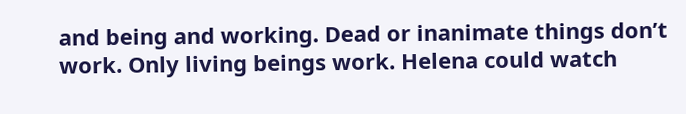and being and working. Dead or inanimate things don’t work. Only living beings work. Helena could watch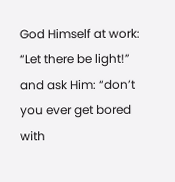God Himself at work: “Let there be light!” and ask Him: “don’t you ever get bored with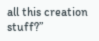all this creation stuff?”